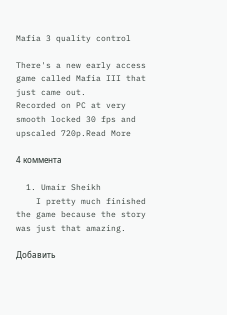Mafia 3 quality control

There's a new early access game called Mafia III that just came out.
Recorded on PC at very smooth locked 30 fps and upscaled 720p.Read More

4 коммента

  1. Umair Sheikh
    I pretty much finished the game because the story was just that amazing.

Добавить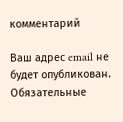комментарий

Ваш адрес email не будет опубликован. Обязательные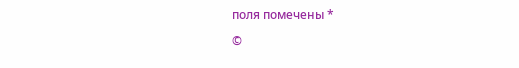поля помечены *

©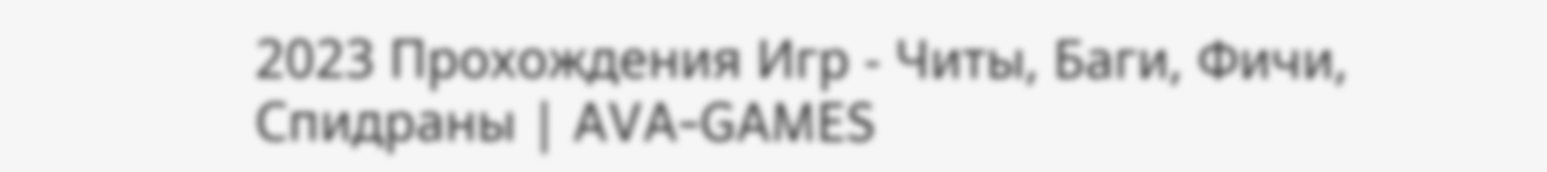2023 Прохождения Игр - Читы, Баги, Фичи, Спидраны | AVA-GAMES